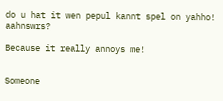do u hat it wen pepul kannt spel on yahho! aahnswrs?

Because it really annoys me!


Someone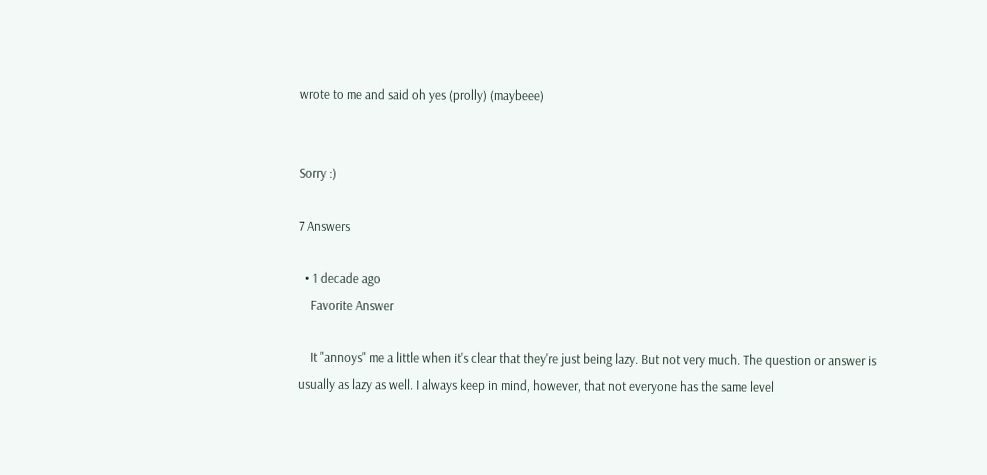wrote to me and said oh yes (prolly) (maybeee)


Sorry :)

7 Answers

  • 1 decade ago
    Favorite Answer

    It "annoys" me a little when it's clear that they're just being lazy. But not very much. The question or answer is usually as lazy as well. I always keep in mind, however, that not everyone has the same level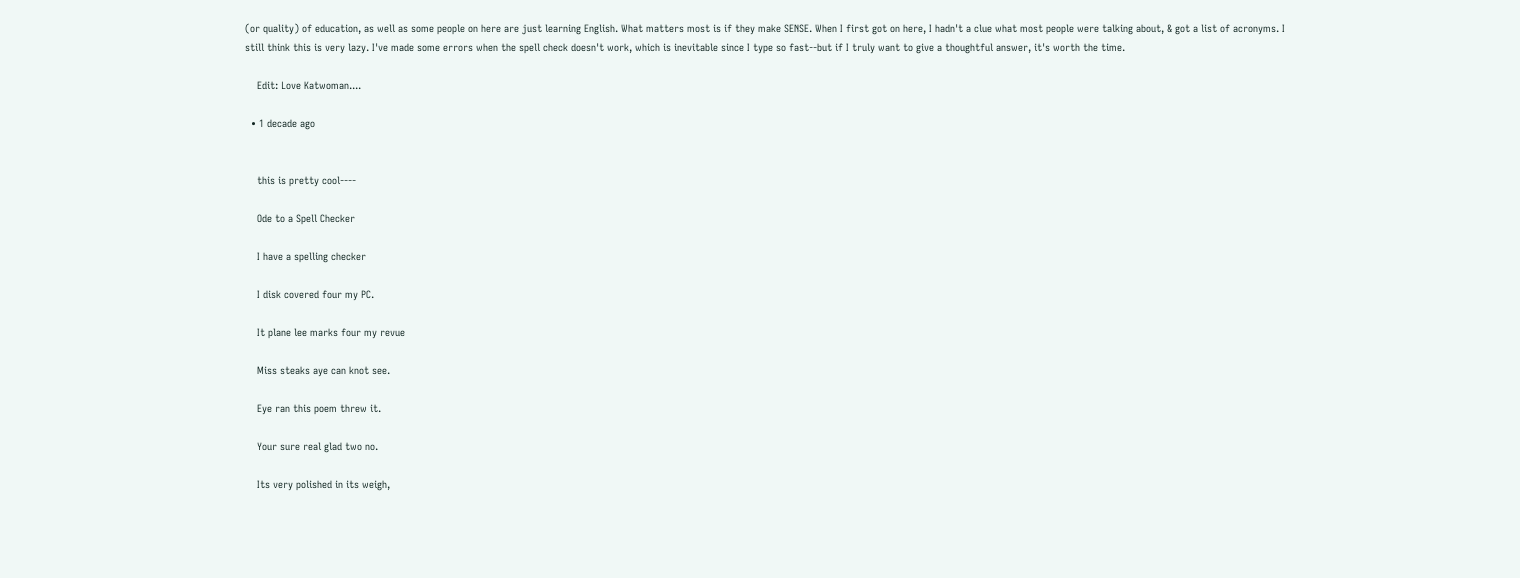(or quality) of education, as well as some people on here are just learning English. What matters most is if they make SENSE. When I first got on here, I hadn't a clue what most people were talking about, & got a list of acronyms. I still think this is very lazy. I've made some errors when the spell check doesn't work, which is inevitable since I type so fast--but if I truly want to give a thoughtful answer, it's worth the time.

    Edit: Love Katwoman....

  • 1 decade ago


    this is pretty cool----

    Ode to a Spell Checker

    I have a spelling checker

    I disk covered four my PC.

    It plane lee marks four my revue

    Miss steaks aye can knot see.

    Eye ran this poem threw it.

    Your sure real glad two no.

    Its very polished in its weigh,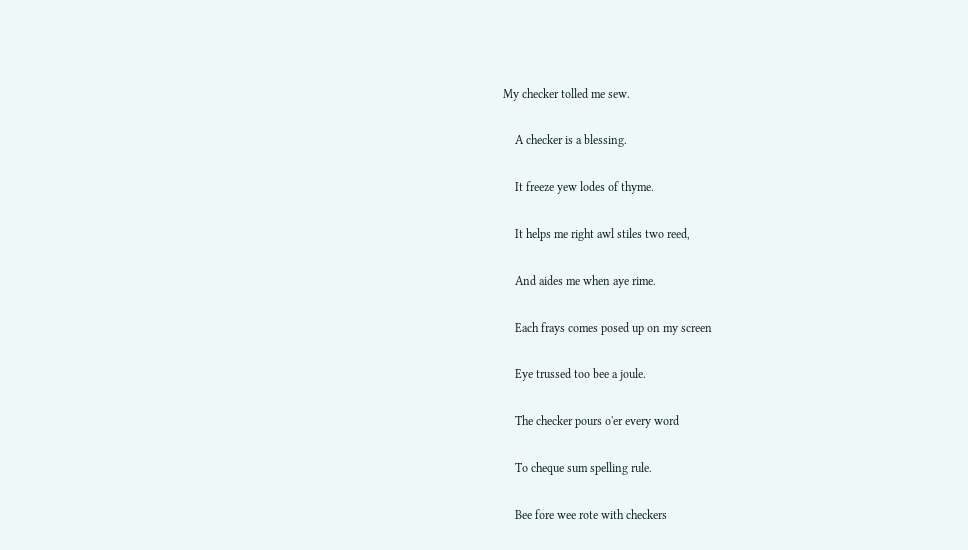My checker tolled me sew.

    A checker is a blessing.

    It freeze yew lodes of thyme.

    It helps me right awl stiles two reed,

    And aides me when aye rime.

    Each frays comes posed up on my screen

    Eye trussed too bee a joule.

    The checker pours o'er every word

    To cheque sum spelling rule.

    Bee fore wee rote with checkers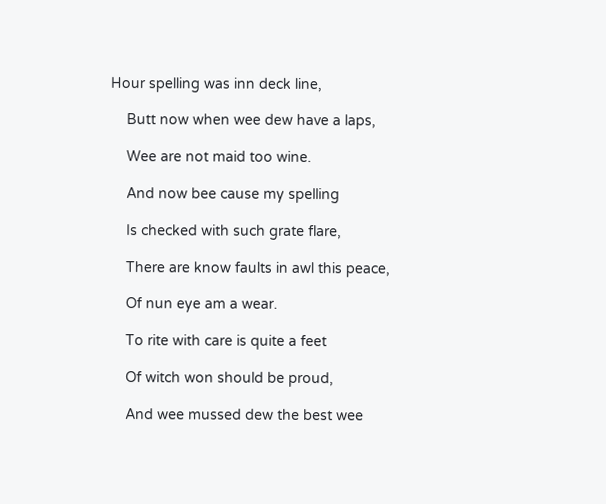Hour spelling was inn deck line,

    Butt now when wee dew have a laps,

    Wee are not maid too wine.

    And now bee cause my spelling

    Is checked with such grate flare,

    There are know faults in awl this peace,

    Of nun eye am a wear.

    To rite with care is quite a feet

    Of witch won should be proud,

    And wee mussed dew the best wee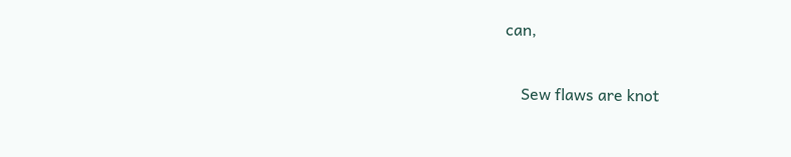can,

    Sew flaws are knot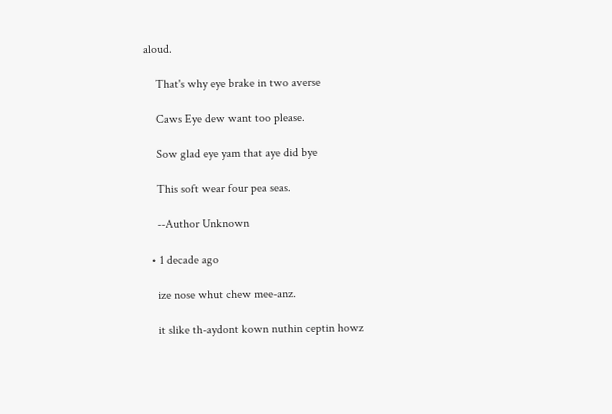aloud.

    That's why eye brake in two averse

    Caws Eye dew want too please.

    Sow glad eye yam that aye did bye

    This soft wear four pea seas.

    --Author Unknown

  • 1 decade ago

    ize nose whut chew mee-anz.

    it slike th-aydont kown nuthin ceptin howz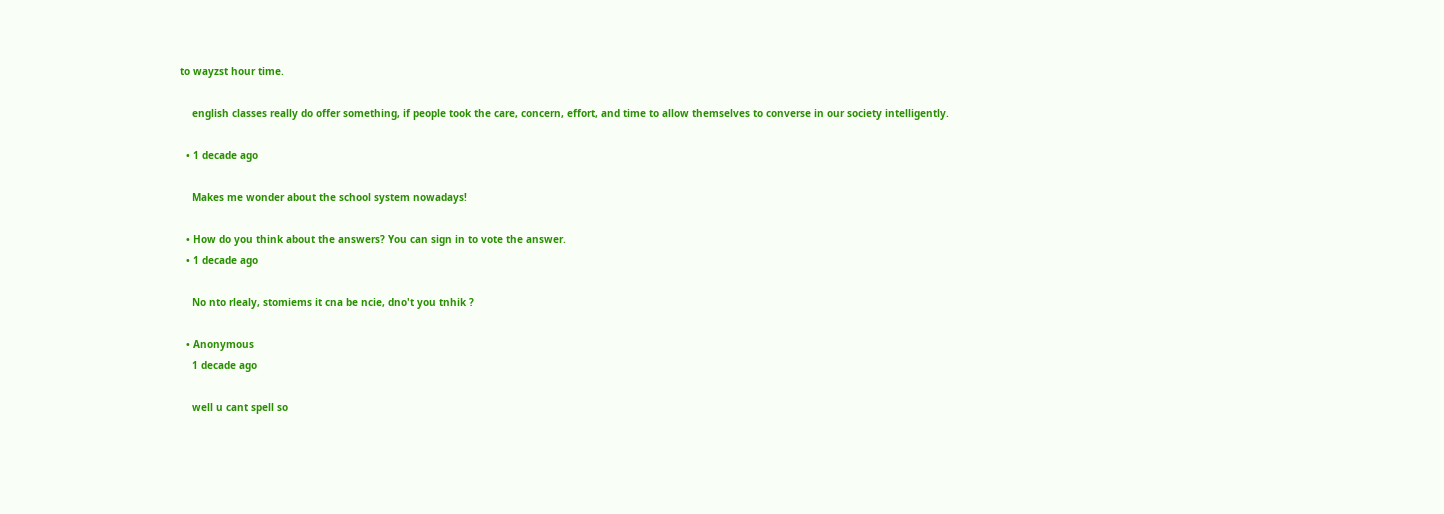to wayzst hour time.

    english classes really do offer something, if people took the care, concern, effort, and time to allow themselves to converse in our society intelligently.

  • 1 decade ago

    Makes me wonder about the school system nowadays!

  • How do you think about the answers? You can sign in to vote the answer.
  • 1 decade ago

    No nto rlealy, stomiems it cna be ncie, dno't you tnhik ?

  • Anonymous
    1 decade ago

    well u cant spell so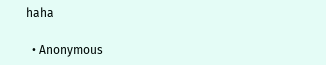haha

  • Anonymous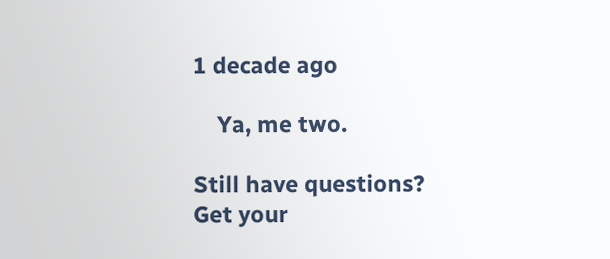1 decade ago

    Ya, me two.

Still have questions? Get your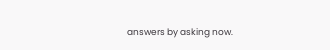answers by asking now.